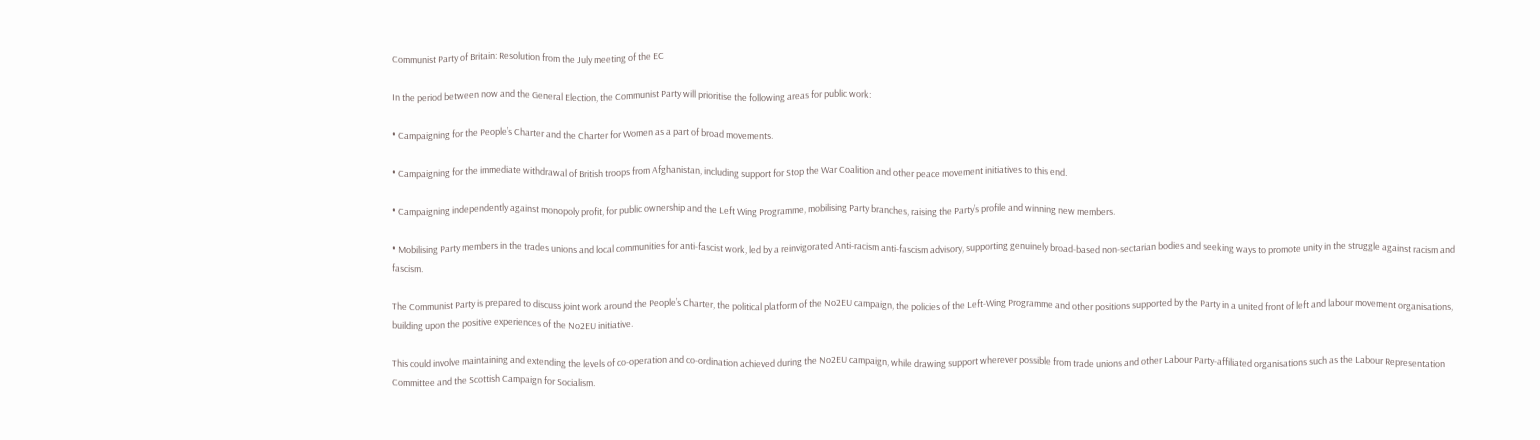Communist Party of Britain: Resolution from the July meeting of the EC

In the period between now and the General Election, the Communist Party will prioritise the following areas for public work:

• Campaigning for the People’s Charter and the Charter for Women as a part of broad movements.

• Campaigning for the immediate withdrawal of British troops from Afghanistan, including support for Stop the War Coalition and other peace movement initiatives to this end.

• Campaigning independently against monopoly profit, for public ownership and the Left Wing Programme, mobilising Party branches, raising the Party’s profile and winning new members.

• Mobilising Party members in the trades unions and local communities for anti-fascist work, led by a reinvigorated Anti-racism anti-fascism advisory, supporting genuinely broad-based non-sectarian bodies and seeking ways to promote unity in the struggle against racism and fascism.

The Communist Party is prepared to discuss joint work around the People’s Charter, the political platform of the No2EU campaign, the policies of the Left-Wing Programme and other positions supported by the Party in a united front of left and labour movement organisations, building upon the positive experiences of the No2EU initiative.

This could involve maintaining and extending the levels of co-operation and co-ordination achieved during the No2EU campaign, while drawing support wherever possible from trade unions and other Labour Party-affiliated organisations such as the Labour Representation Committee and the Scottish Campaign for Socialism.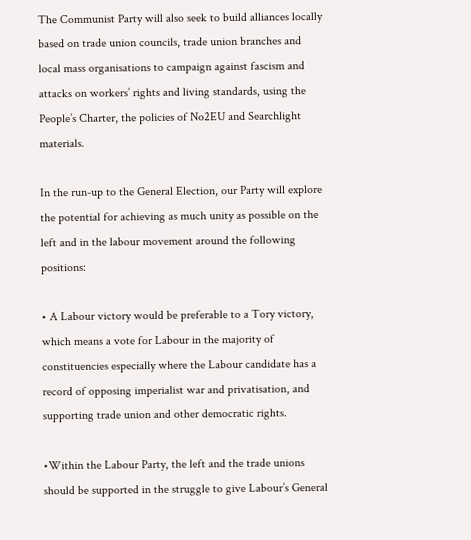The Communist Party will also seek to build alliances locally based on trade union councils, trade union branches and local mass organisations to campaign against fascism and attacks on workers’ rights and living standards, using the People’s Charter, the policies of No2EU and Searchlight materials.

In the run-up to the General Election, our Party will explore the potential for achieving as much unity as possible on the left and in the labour movement around the following positions:

• A Labour victory would be preferable to a Tory victory, which means a vote for Labour in the majority of constituencies especially where the Labour candidate has a record of opposing imperialist war and privatisation, and supporting trade union and other democratic rights.

•Within the Labour Party, the left and the trade unions should be supported in the struggle to give Labour’s General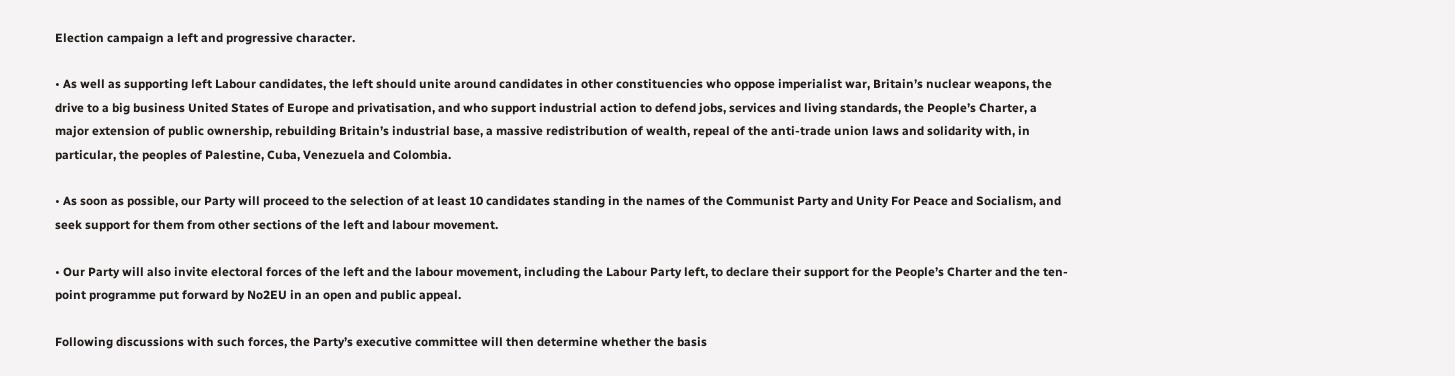Election campaign a left and progressive character.

• As well as supporting left Labour candidates, the left should unite around candidates in other constituencies who oppose imperialist war, Britain’s nuclear weapons, the drive to a big business United States of Europe and privatisation, and who support industrial action to defend jobs, services and living standards, the People’s Charter, a major extension of public ownership, rebuilding Britain’s industrial base, a massive redistribution of wealth, repeal of the anti-trade union laws and solidarity with, in particular, the peoples of Palestine, Cuba, Venezuela and Colombia.

• As soon as possible, our Party will proceed to the selection of at least 10 candidates standing in the names of the Communist Party and Unity For Peace and Socialism, and seek support for them from other sections of the left and labour movement.

• Our Party will also invite electoral forces of the left and the labour movement, including the Labour Party left, to declare their support for the People’s Charter and the ten-point programme put forward by No2EU in an open and public appeal.

Following discussions with such forces, the Party’s executive committee will then determine whether the basis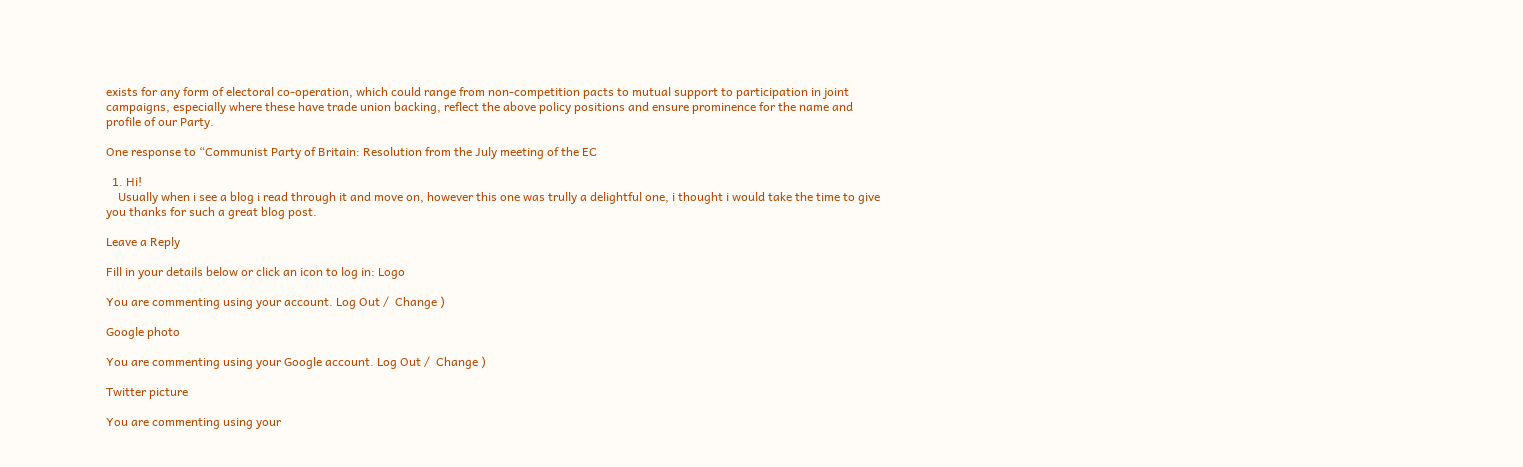exists for any form of electoral co-operation, which could range from non-competition pacts to mutual support to participation in joint campaigns, especially where these have trade union backing, reflect the above policy positions and ensure prominence for the name and profile of our Party.

One response to “Communist Party of Britain: Resolution from the July meeting of the EC

  1. Hi!
    Usually when i see a blog i read through it and move on, however this one was trully a delightful one, i thought i would take the time to give you thanks for such a great blog post.

Leave a Reply

Fill in your details below or click an icon to log in: Logo

You are commenting using your account. Log Out /  Change )

Google photo

You are commenting using your Google account. Log Out /  Change )

Twitter picture

You are commenting using your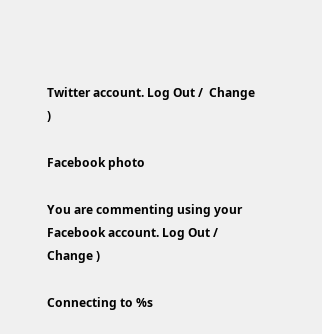Twitter account. Log Out /  Change )

Facebook photo

You are commenting using your Facebook account. Log Out /  Change )

Connecting to %s